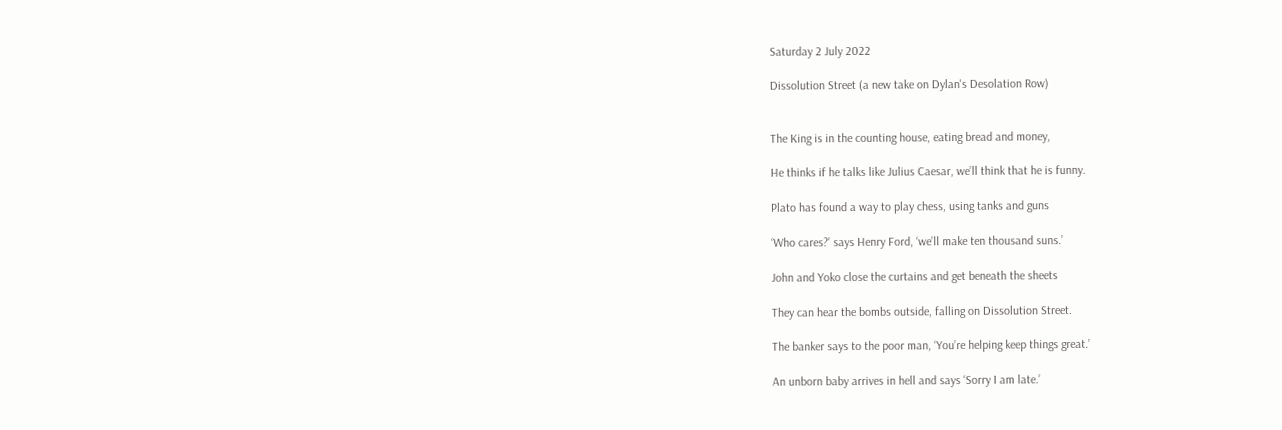Saturday 2 July 2022

Dissolution Street (a new take on Dylan's Desolation Row)


The King is in the counting house, eating bread and money,

He thinks if he talks like Julius Caesar, we’ll think that he is funny.

Plato has found a way to play chess, using tanks and guns

‘Who cares?’ says Henry Ford, ‘we’ll make ten thousand suns.’

John and Yoko close the curtains and get beneath the sheets

They can hear the bombs outside, falling on Dissolution Street.

The banker says to the poor man, ‘You’re helping keep things great.’

An unborn baby arrives in hell and says ‘Sorry I am late.’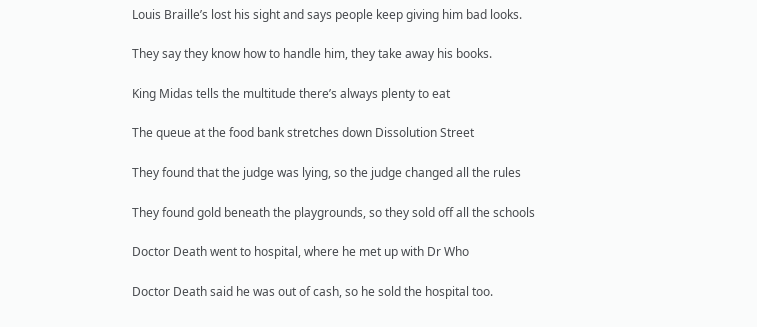Louis Braille’s lost his sight and says people keep giving him bad looks.

They say they know how to handle him, they take away his books.

King Midas tells the multitude there’s always plenty to eat

The queue at the food bank stretches down Dissolution Street

They found that the judge was lying, so the judge changed all the rules

They found gold beneath the playgrounds, so they sold off all the schools

Doctor Death went to hospital, where he met up with Dr Who

Doctor Death said he was out of cash, so he sold the hospital too.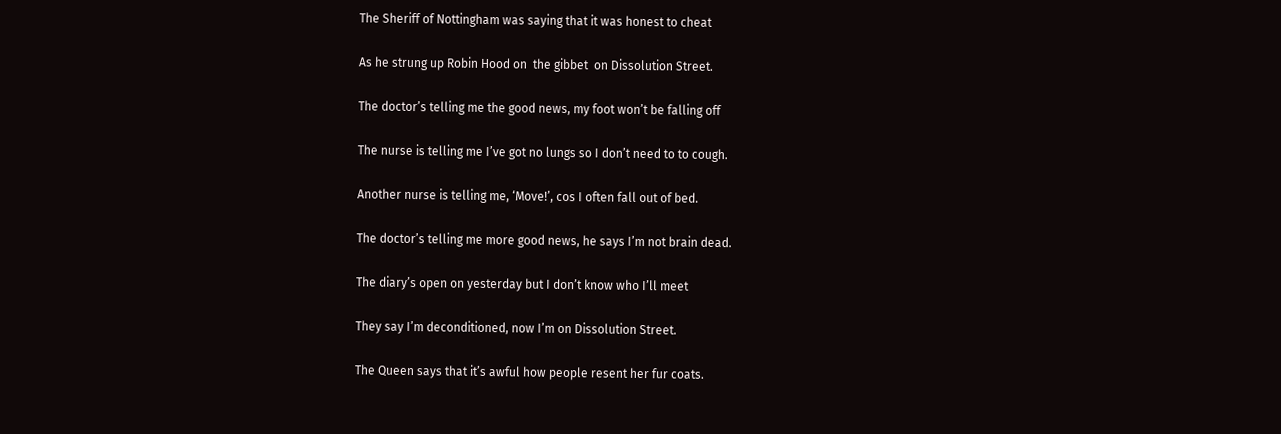The Sheriff of Nottingham was saying that it was honest to cheat

As he strung up Robin Hood on  the gibbet  on Dissolution Street.

The doctor’s telling me the good news, my foot won’t be falling off

The nurse is telling me I’ve got no lungs so I don’t need to to cough.

Another nurse is telling me, ‘Move!’, cos I often fall out of bed.

The doctor’s telling me more good news, he says I’m not brain dead.

The diary’s open on yesterday but I don’t know who I’ll meet

They say I’m deconditioned, now I’m on Dissolution Street.

The Queen says that it’s awful how people resent her fur coats.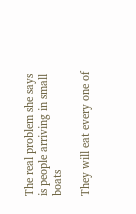The real problem she says is people arriving in small boats

They will eat every one of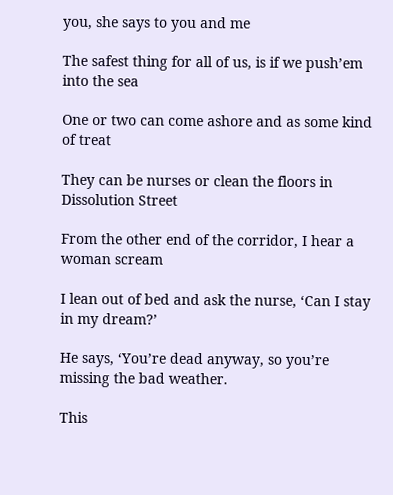you, she says to you and me

The safest thing for all of us, is if we push’em into the sea

One or two can come ashore and as some kind of treat

They can be nurses or clean the floors in Dissolution Street

From the other end of the corridor, I hear a woman scream

I lean out of bed and ask the nurse, ‘Can I stay in my dream?’

He says, ‘You’re dead anyway, so you’re missing the bad weather.

This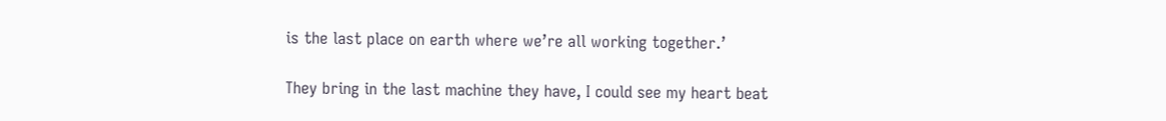is the last place on earth where we’re all working together.’

They bring in the last machine they have, I could see my heart beat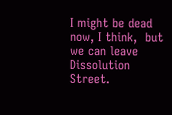I might be dead now, I think,  but we can leave Dissolution Street.